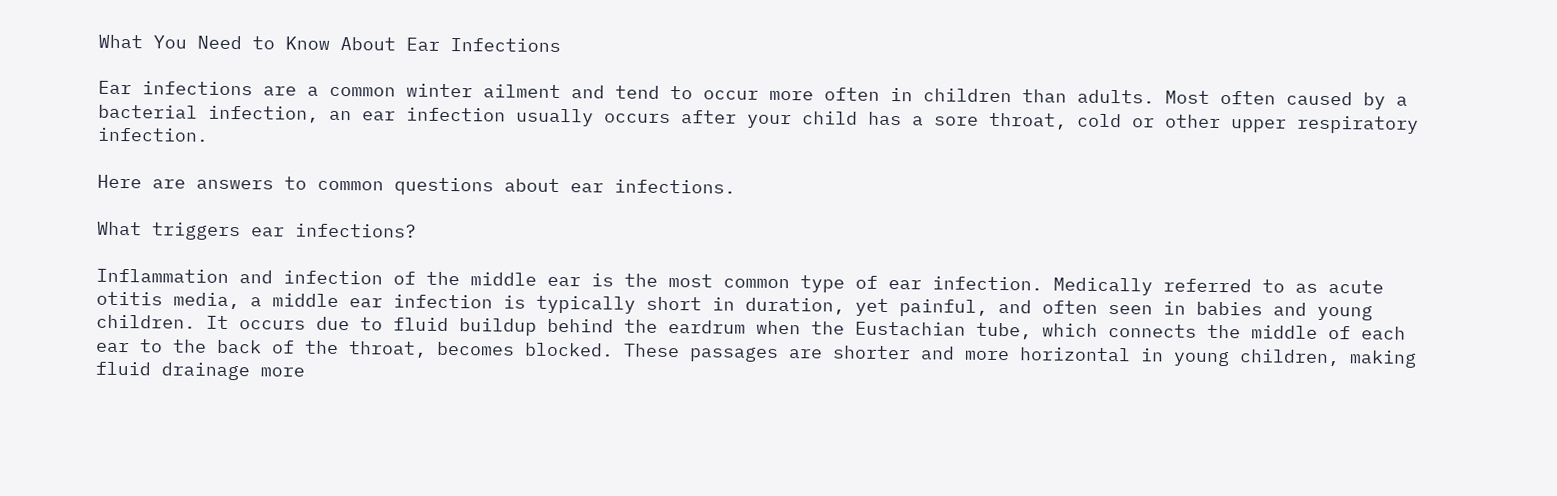What You Need to Know About Ear Infections

Ear infections are a common winter ailment and tend to occur more often in children than adults. Most often caused by a bacterial infection, an ear infection usually occurs after your child has a sore throat, cold or other upper respiratory infection.

Here are answers to common questions about ear infections.

What triggers ear infections?

Inflammation and infection of the middle ear is the most common type of ear infection. Medically referred to as acute otitis media, a middle ear infection is typically short in duration, yet painful, and often seen in babies and young children. It occurs due to fluid buildup behind the eardrum when the Eustachian tube, which connects the middle of each ear to the back of the throat, becomes blocked. These passages are shorter and more horizontal in young children, making fluid drainage more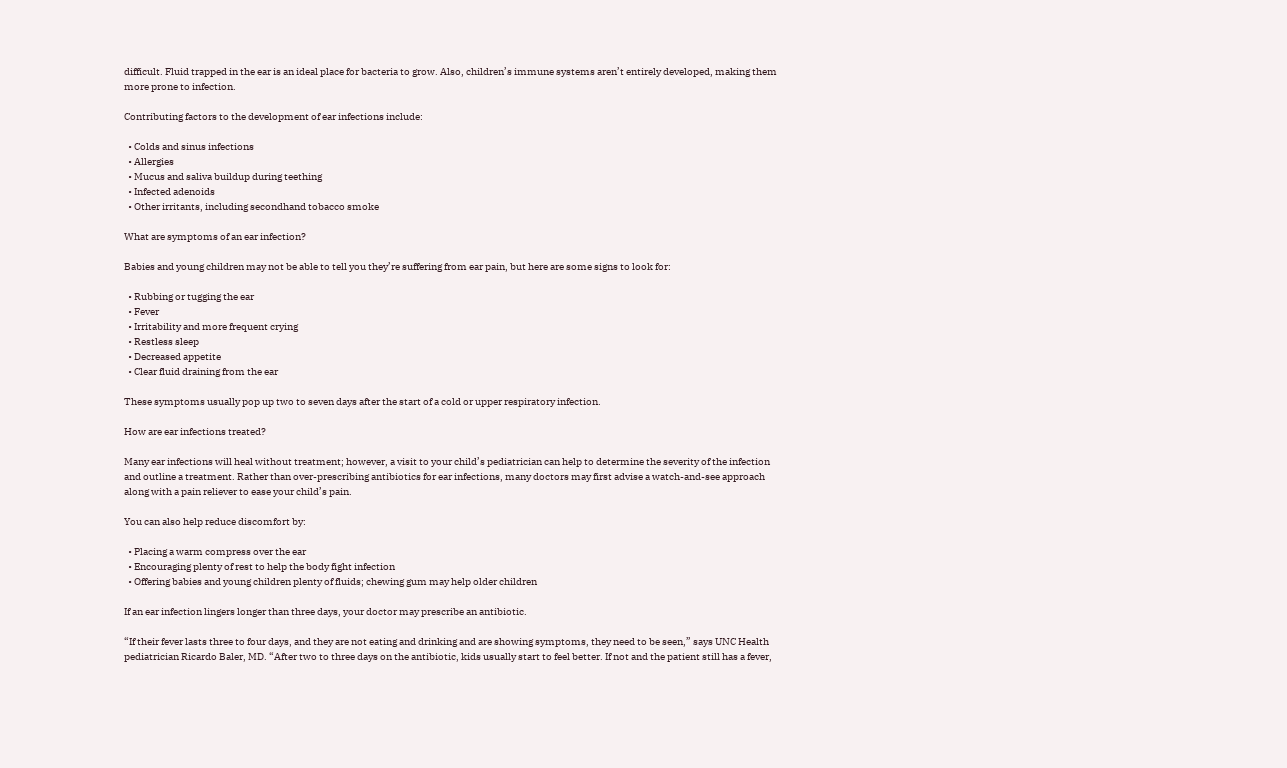difficult. Fluid trapped in the ear is an ideal place for bacteria to grow. Also, children’s immune systems aren’t entirely developed, making them more prone to infection.

Contributing factors to the development of ear infections include:

  • Colds and sinus infections
  • Allergies
  • Mucus and saliva buildup during teething
  • Infected adenoids
  • Other irritants, including secondhand tobacco smoke

What are symptoms of an ear infection?

Babies and young children may not be able to tell you they’re suffering from ear pain, but here are some signs to look for:

  • Rubbing or tugging the ear
  • Fever
  • Irritability and more frequent crying
  • Restless sleep
  • Decreased appetite
  • Clear fluid draining from the ear

These symptoms usually pop up two to seven days after the start of a cold or upper respiratory infection.

How are ear infections treated?

Many ear infections will heal without treatment; however, a visit to your child’s pediatrician can help to determine the severity of the infection and outline a treatment. Rather than over-prescribing antibiotics for ear infections, many doctors may first advise a watch-and-see approach along with a pain reliever to ease your child’s pain.

You can also help reduce discomfort by:

  • Placing a warm compress over the ear
  • Encouraging plenty of rest to help the body fight infection
  • Offering babies and young children plenty of fluids; chewing gum may help older children

If an ear infection lingers longer than three days, your doctor may prescribe an antibiotic.

“If their fever lasts three to four days, and they are not eating and drinking and are showing symptoms, they need to be seen,” says UNC Health pediatrician Ricardo Baler, MD. “After two to three days on the antibiotic, kids usually start to feel better. If not and the patient still has a fever,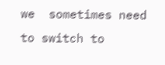we  sometimes need to switch to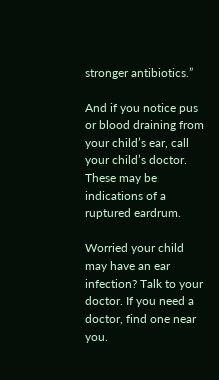stronger antibiotics.”

And if you notice pus or blood draining from your child’s ear, call your child’s doctor. These may be indications of a ruptured eardrum.

Worried your child may have an ear infection? Talk to your doctor. If you need a doctor, find one near you.